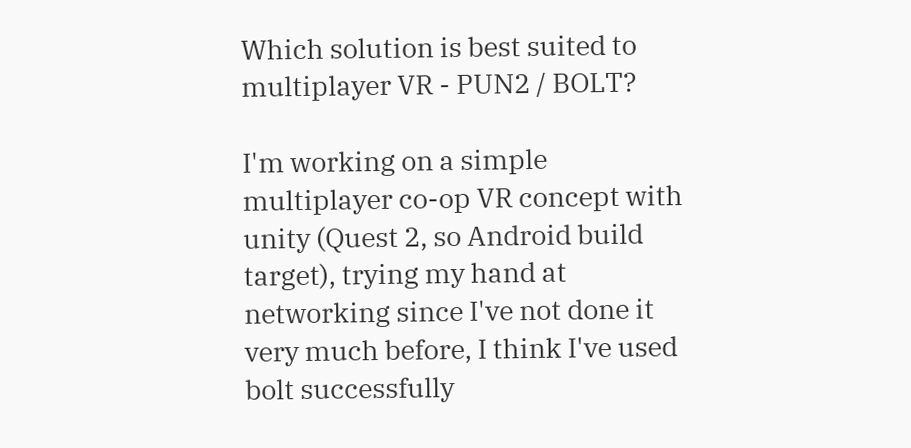Which solution is best suited to multiplayer VR - PUN2 / BOLT?

I'm working on a simple multiplayer co-op VR concept with unity (Quest 2, so Android build target), trying my hand at networking since I've not done it very much before, I think I've used bolt successfully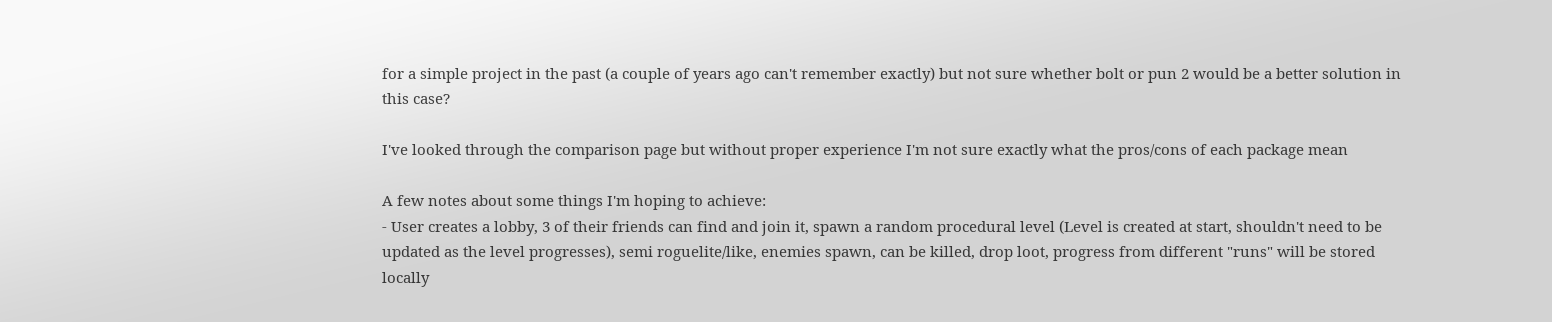for a simple project in the past (a couple of years ago can't remember exactly) but not sure whether bolt or pun 2 would be a better solution in this case?

I've looked through the comparison page but without proper experience I'm not sure exactly what the pros/cons of each package mean

A few notes about some things I'm hoping to achieve:
- User creates a lobby, 3 of their friends can find and join it, spawn a random procedural level (Level is created at start, shouldn't need to be updated as the level progresses), semi roguelite/like, enemies spawn, can be killed, drop loot, progress from different "runs" will be stored locally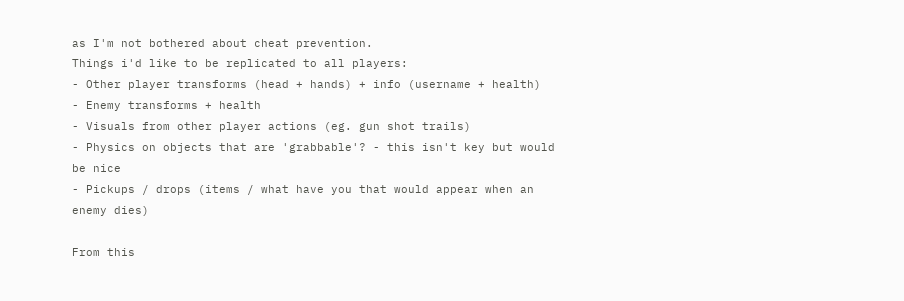as I'm not bothered about cheat prevention.
Things i'd like to be replicated to all players:
- Other player transforms (head + hands) + info (username + health)
- Enemy transforms + health
- Visuals from other player actions (eg. gun shot trails)
- Physics on objects that are 'grabbable'? - this isn't key but would be nice
- Pickups / drops (items / what have you that would appear when an enemy dies)

From this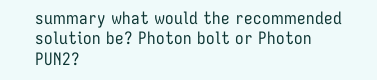summary what would the recommended solution be? Photon bolt or Photon PUN2?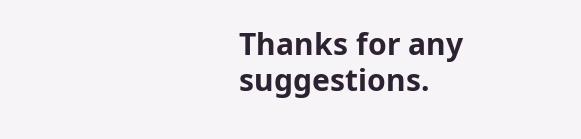Thanks for any suggestions.